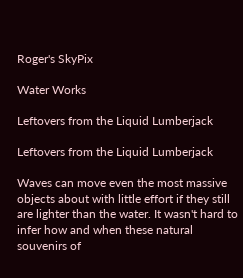Roger's SkyPix

Water Works

Leftovers from the Liquid Lumberjack

Leftovers from the Liquid Lumberjack

Waves can move even the most massive objects about with little effort if they still are lighter than the water. It wasn't hard to infer how and when these natural souvenirs of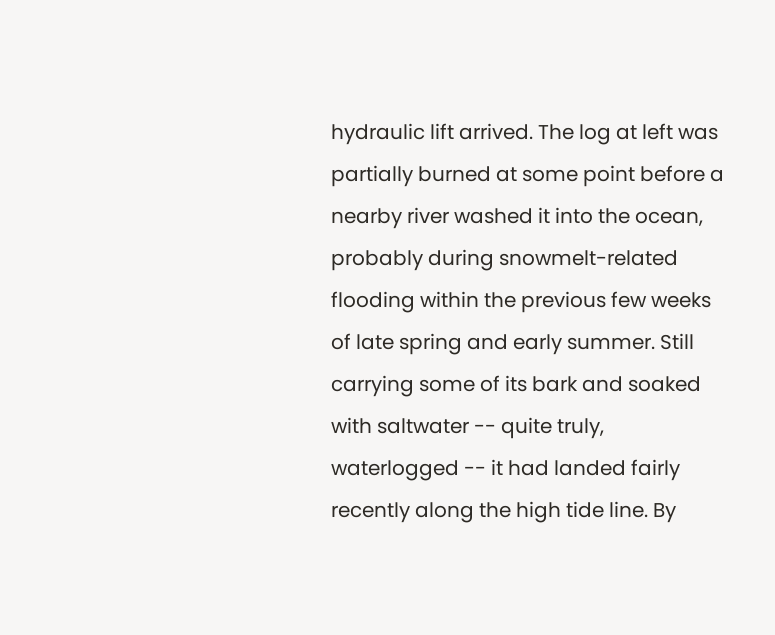hydraulic lift arrived. The log at left was partially burned at some point before a nearby river washed it into the ocean, probably during snowmelt-related flooding within the previous few weeks of late spring and early summer. Still carrying some of its bark and soaked with saltwater -- quite truly, waterlogged -- it had landed fairly recently along the high tide line. By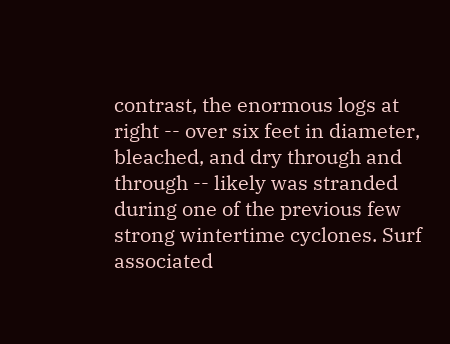contrast, the enormous logs at right -- over six feet in diameter, bleached, and dry through and through -- likely was stranded during one of the previous few strong wintertime cyclones. Surf associated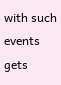with such events gets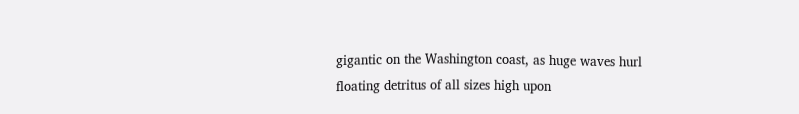gigantic on the Washington coast, as huge waves hurl floating detritus of all sizes high upon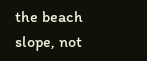the beach slope, not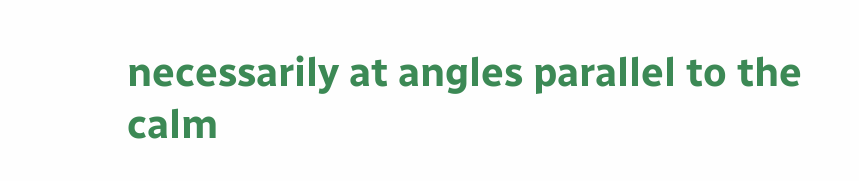necessarily at angles parallel to the calm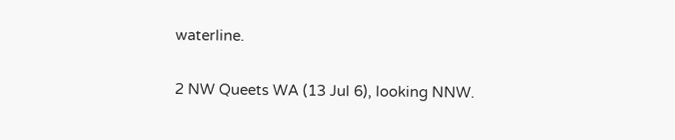waterline.

2 NW Queets WA (13 Jul 6), looking NNW.